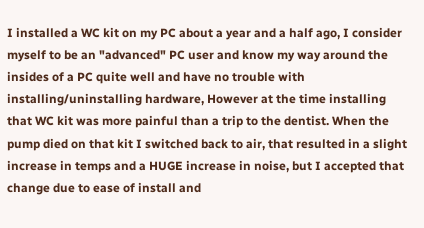I installed a WC kit on my PC about a year and a half ago, I consider myself to be an "advanced" PC user and know my way around the insides of a PC quite well and have no trouble with installing/uninstalling hardware, However at the time installing that WC kit was more painful than a trip to the dentist. When the pump died on that kit I switched back to air, that resulted in a slight increase in temps and a HUGE increase in noise, but I accepted that change due to ease of install and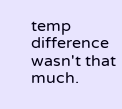temp difference wasn't that much.